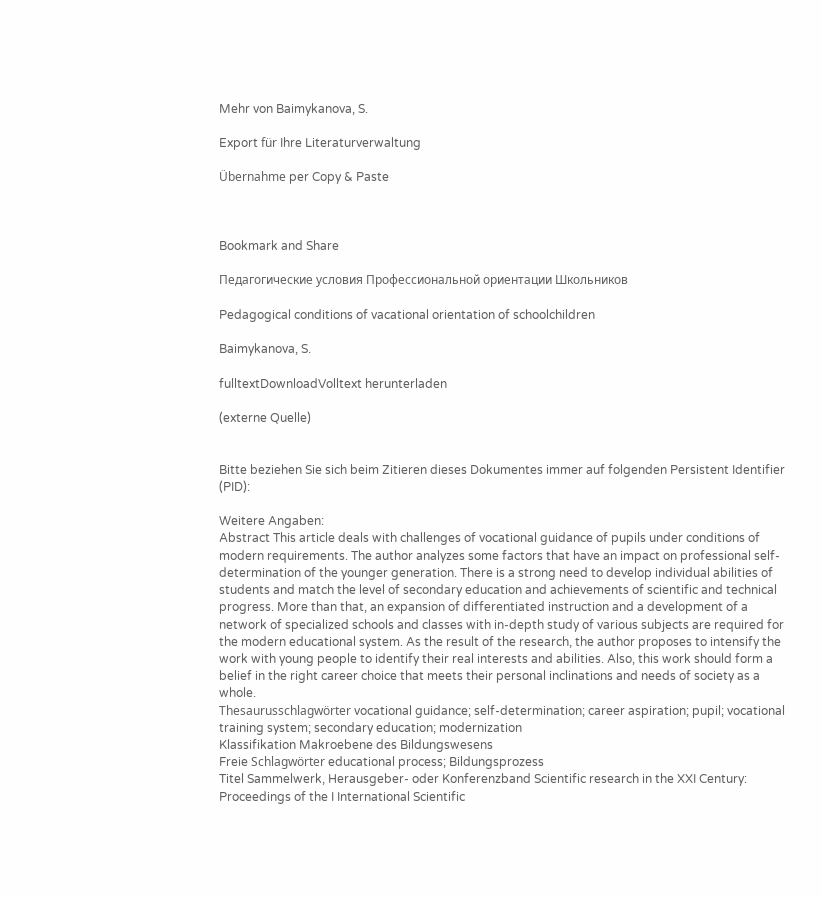Mehr von Baimykanova, S.

Export für Ihre Literaturverwaltung

Übernahme per Copy & Paste



Bookmark and Share

Педагогические условия Профессиональной ориентации Школьников

Pedagogical conditions of vacational orientation of schoolchildren

Baimykanova, S.

fulltextDownloadVolltext herunterladen

(externe Quelle)


Bitte beziehen Sie sich beim Zitieren dieses Dokumentes immer auf folgenden Persistent Identifier (PID):

Weitere Angaben:
Abstract This article deals with challenges of vocational guidance of pupils under conditions of modern requirements. The author analyzes some factors that have an impact on professional self-determination of the younger generation. There is a strong need to develop individual abilities of students and match the level of secondary education and achievements of scientific and technical progress. More than that, an expansion of differentiated instruction and a development of a network of specialized schools and classes with in-depth study of various subjects are required for the modern educational system. As the result of the research, the author proposes to intensify the work with young people to identify their real interests and abilities. Also, this work should form a belief in the right career choice that meets their personal inclinations and needs of society as a whole.
Thesaurusschlagwörter vocational guidance; self-determination; career aspiration; pupil; vocational training system; secondary education; modernization
Klassifikation Makroebene des Bildungswesens
Freie Schlagwörter educational process; Bildungsprozess
Titel Sammelwerk, Herausgeber- oder Konferenzband Scientific research in the XXI Century: Proceedings of the I International Scientific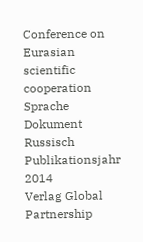Conference on Eurasian scientific cooperation
Sprache Dokument Russisch
Publikationsjahr 2014
Verlag Global Partnership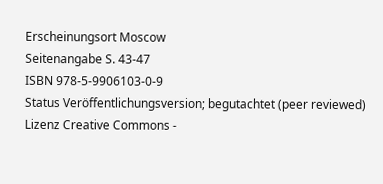Erscheinungsort Moscow
Seitenangabe S. 43-47
ISBN 978-5-9906103-0-9
Status Veröffentlichungsversion; begutachtet (peer reviewed)
Lizenz Creative Commons -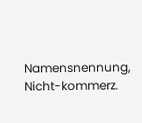Namensnennung, Nicht-kommerz.